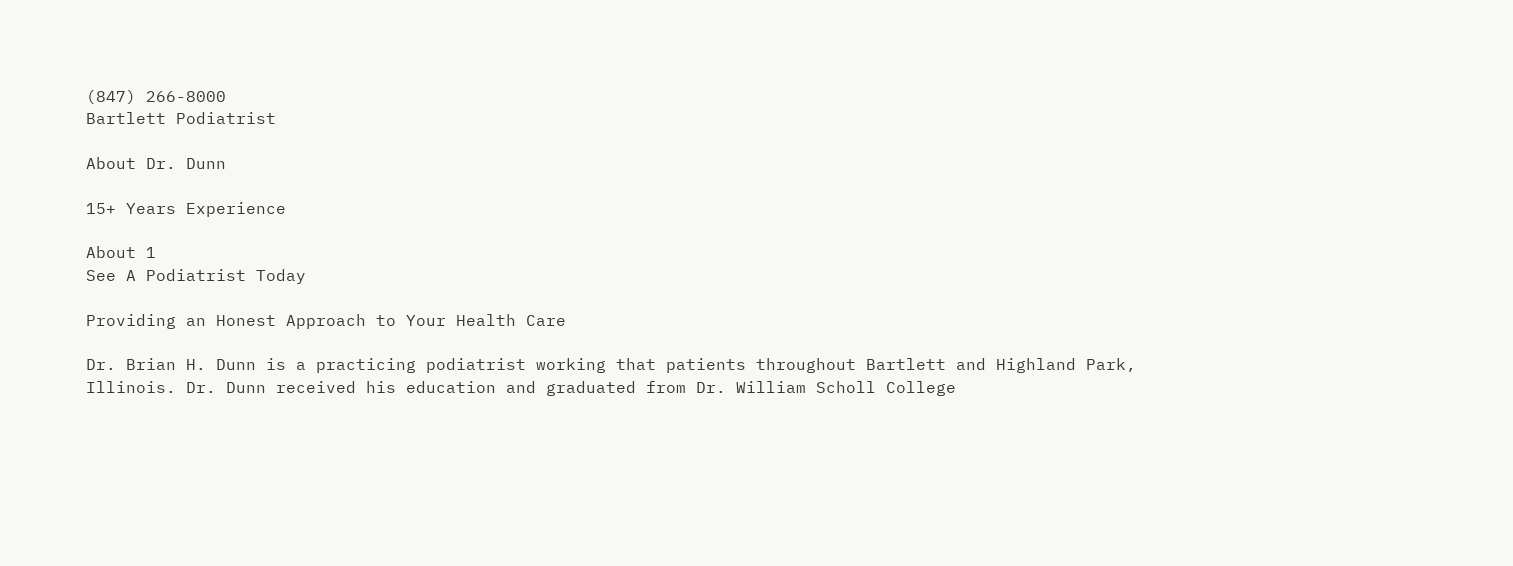(847) 266-8000
Bartlett Podiatrist

About Dr. Dunn

15+ Years Experience

About 1
See A Podiatrist Today

Providing an Honest Approach to Your Health Care

Dr. Brian H. Dunn is a practicing podiatrist working that patients throughout Bartlett and Highland Park, Illinois. Dr. Dunn received his education and graduated from Dr. William Scholl College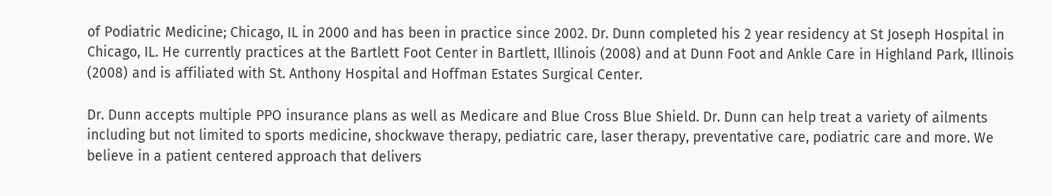of Podiatric Medicine; Chicago, IL in 2000 and has been in practice since 2002. Dr. Dunn completed his 2 year residency at St Joseph Hospital in Chicago, IL. He currently practices at the Bartlett Foot Center in Bartlett, Illinois (2008) and at Dunn Foot and Ankle Care in Highland Park, Illinois (2008) and is affiliated with St. Anthony Hospital and Hoffman Estates Surgical Center.

Dr. Dunn accepts multiple PPO insurance plans as well as Medicare and Blue Cross Blue Shield. Dr. Dunn can help treat a variety of ailments including but not limited to sports medicine, shockwave therapy, pediatric care, laser therapy, preventative care, podiatric care and more. We believe in a patient centered approach that delivers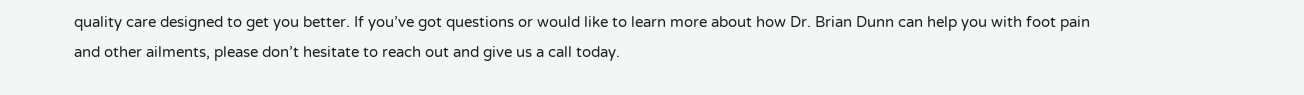quality care designed to get you better. If you’ve got questions or would like to learn more about how Dr. Brian Dunn can help you with foot pain and other ailments, please don’t hesitate to reach out and give us a call today.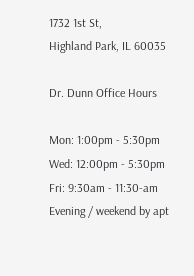1732 1st St,
Highland Park, IL 60035

Dr. Dunn Office Hours

Mon: 1:00pm - 5:30pm
Wed: 12:00pm - 5:30pm
Fri: 9:30am - 11:30-am
Evening / weekend by apt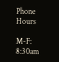Phone Hours

M-F: 8:30am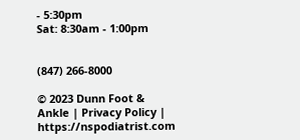- 5:30pm
Sat: 8:30am - 1:00pm


(847) 266-8000

© 2023 Dunn Foot & Ankle | Privacy Policy | https://nspodiatrist.com